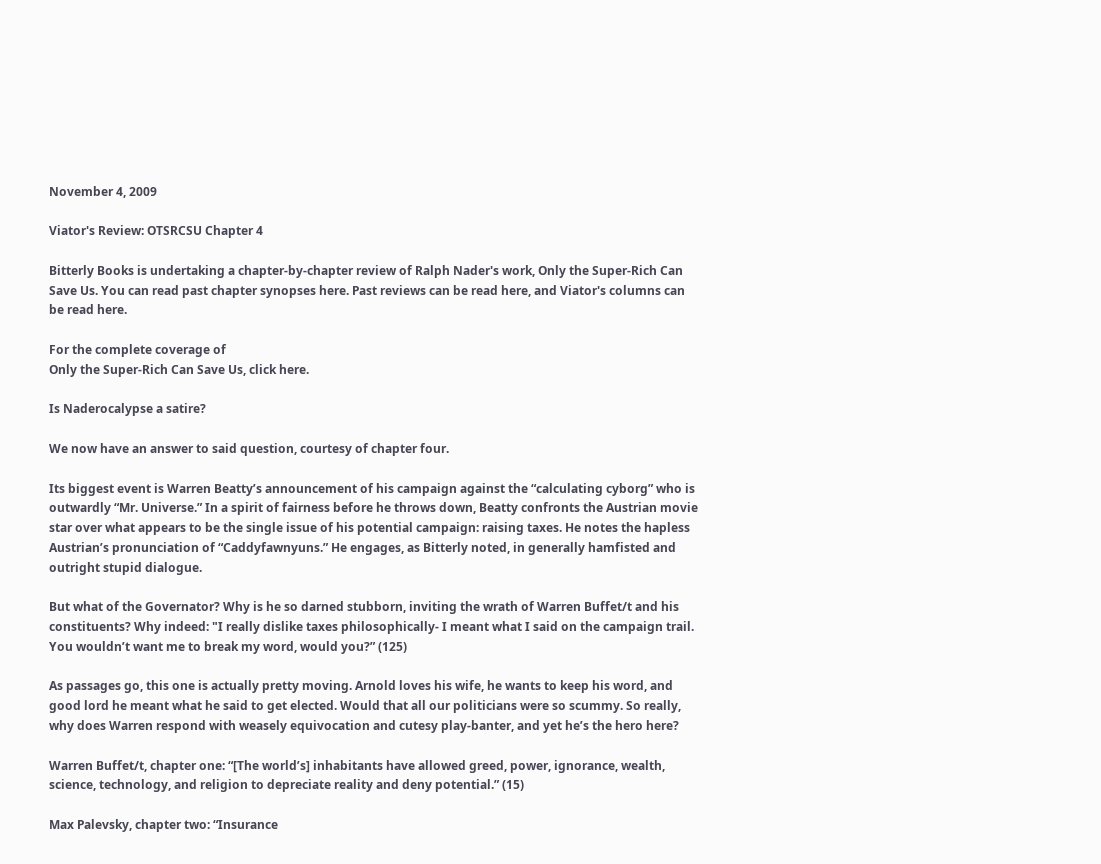November 4, 2009

Viator's Review: OTSRCSU Chapter 4

Bitterly Books is undertaking a chapter-by-chapter review of Ralph Nader's work, Only the Super-Rich Can Save Us. You can read past chapter synopses here. Past reviews can be read here, and Viator's columns can be read here.

For the complete coverage of
Only the Super-Rich Can Save Us, click here.

Is Naderocalypse a satire?

We now have an answer to said question, courtesy of chapter four.

Its biggest event is Warren Beatty’s announcement of his campaign against the “calculating cyborg” who is outwardly “Mr. Universe.” In a spirit of fairness before he throws down, Beatty confronts the Austrian movie star over what appears to be the single issue of his potential campaign: raising taxes. He notes the hapless Austrian’s pronunciation of “Caddyfawnyuns.” He engages, as Bitterly noted, in generally hamfisted and outright stupid dialogue.

But what of the Governator? Why is he so darned stubborn, inviting the wrath of Warren Buffet/t and his constituents? Why indeed: "I really dislike taxes philosophically- I meant what I said on the campaign trail. You wouldn’t want me to break my word, would you?” (125)

As passages go, this one is actually pretty moving. Arnold loves his wife, he wants to keep his word, and good lord he meant what he said to get elected. Would that all our politicians were so scummy. So really, why does Warren respond with weasely equivocation and cutesy play-banter, and yet he’s the hero here?

Warren Buffet/t, chapter one: “[The world’s] inhabitants have allowed greed, power, ignorance, wealth, science, technology, and religion to depreciate reality and deny potential.” (15)

Max Palevsky, chapter two: “Insurance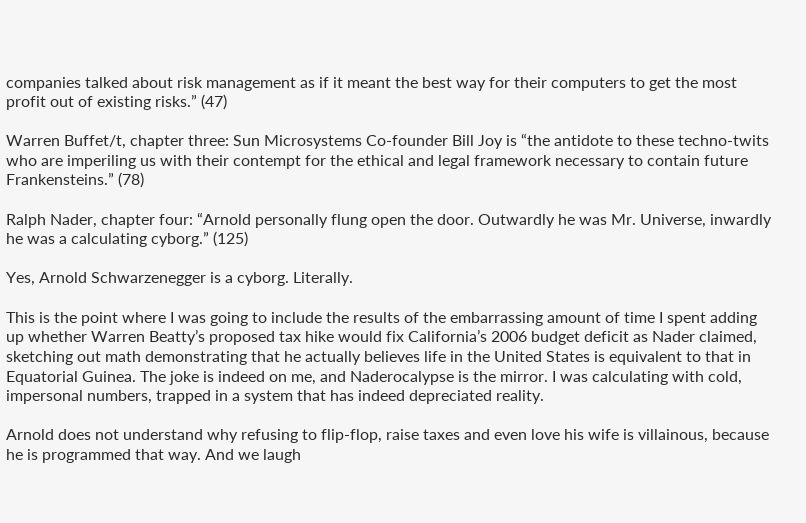companies talked about risk management as if it meant the best way for their computers to get the most profit out of existing risks.” (47)

Warren Buffet/t, chapter three: Sun Microsystems Co-founder Bill Joy is “the antidote to these techno-twits who are imperiling us with their contempt for the ethical and legal framework necessary to contain future Frankensteins.” (78)

Ralph Nader, chapter four: “Arnold personally flung open the door. Outwardly he was Mr. Universe, inwardly he was a calculating cyborg.” (125)

Yes, Arnold Schwarzenegger is a cyborg. Literally.

This is the point where I was going to include the results of the embarrassing amount of time I spent adding up whether Warren Beatty’s proposed tax hike would fix California’s 2006 budget deficit as Nader claimed, sketching out math demonstrating that he actually believes life in the United States is equivalent to that in Equatorial Guinea. The joke is indeed on me, and Naderocalypse is the mirror. I was calculating with cold, impersonal numbers, trapped in a system that has indeed depreciated reality.

Arnold does not understand why refusing to flip-flop, raise taxes and even love his wife is villainous, because he is programmed that way. And we laugh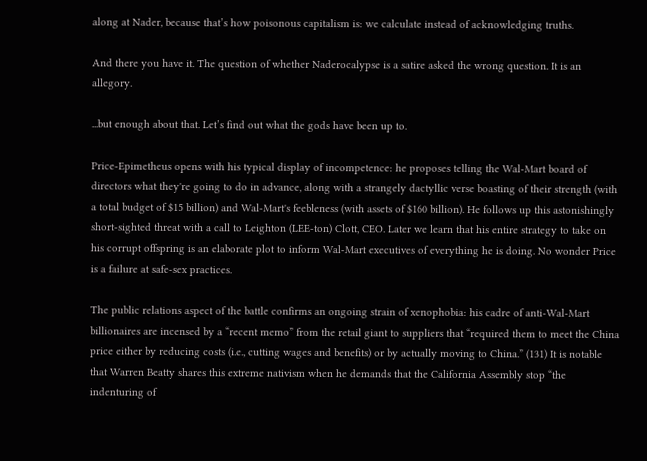along at Nader, because that’s how poisonous capitalism is: we calculate instead of acknowledging truths.

And there you have it. The question of whether Naderocalypse is a satire asked the wrong question. It is an allegory.

...but enough about that. Let’s find out what the gods have been up to.

Price-Epimetheus opens with his typical display of incompetence: he proposes telling the Wal-Mart board of directors what they're going to do in advance, along with a strangely dactyllic verse boasting of their strength (with a total budget of $15 billion) and Wal-Mart's feebleness (with assets of $160 billion). He follows up this astonishingly short-sighted threat with a call to Leighton (LEE-ton) Clott, CEO. Later we learn that his entire strategy to take on his corrupt offspring is an elaborate plot to inform Wal-Mart executives of everything he is doing. No wonder Price is a failure at safe-sex practices.

The public relations aspect of the battle confirms an ongoing strain of xenophobia: his cadre of anti-Wal-Mart billionaires are incensed by a “recent memo” from the retail giant to suppliers that “required them to meet the China price either by reducing costs (i.e., cutting wages and benefits) or by actually moving to China.” (131) It is notable that Warren Beatty shares this extreme nativism when he demands that the California Assembly stop “the indenturing of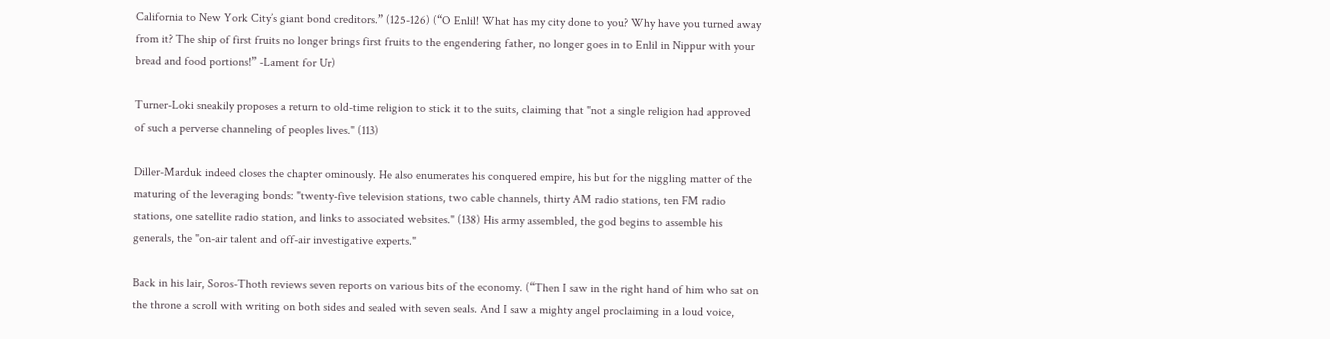California to New York City’s giant bond creditors.” (125-126) (“O Enlil! What has my city done to you? Why have you turned away from it? The ship of first fruits no longer brings first fruits to the engendering father, no longer goes in to Enlil in Nippur with your bread and food portions!” -Lament for Ur)

Turner-Loki sneakily proposes a return to old-time religion to stick it to the suits, claiming that "not a single religion had approved of such a perverse channeling of peoples lives." (113)

Diller-Marduk indeed closes the chapter ominously. He also enumerates his conquered empire, his but for the niggling matter of the maturing of the leveraging bonds: "twenty-five television stations, two cable channels, thirty AM radio stations, ten FM radio stations, one satellite radio station, and links to associated websites." (138) His army assembled, the god begins to assemble his generals, the "on-air talent and off-air investigative experts."

Back in his lair, Soros-Thoth reviews seven reports on various bits of the economy. (“Then I saw in the right hand of him who sat on the throne a scroll with writing on both sides and sealed with seven seals. And I saw a mighty angel proclaiming in a loud voice,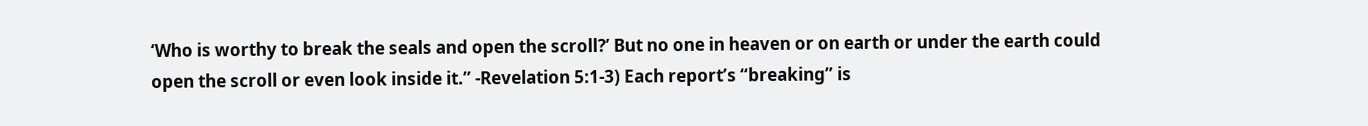‘Who is worthy to break the seals and open the scroll?’ But no one in heaven or on earth or under the earth could open the scroll or even look inside it.” -Revelation 5:1-3) Each report’s “breaking” is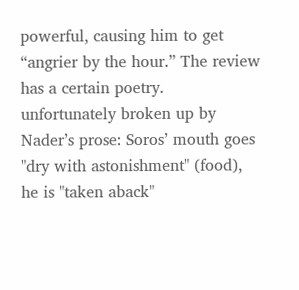powerful, causing him to get “angrier by the hour.” The review has a certain poetry. unfortunately broken up by Nader’s prose: Soros’ mouth goes "dry with astonishment" (food), he is "taken aback"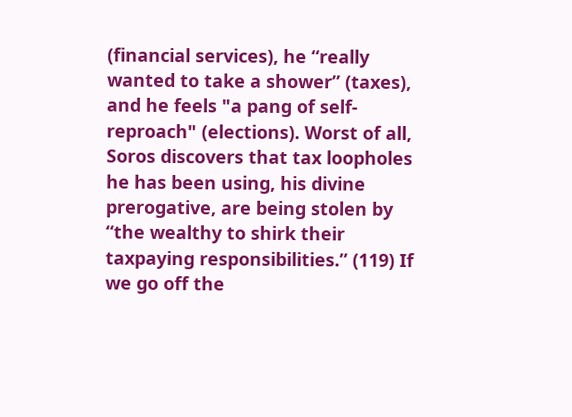(financial services), he “really wanted to take a shower” (taxes), and he feels "a pang of self-reproach" (elections). Worst of all, Soros discovers that tax loopholes he has been using, his divine prerogative, are being stolen by “the wealthy to shirk their taxpaying responsibilities.” (119) If we go off the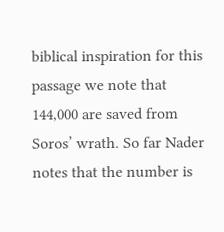biblical inspiration for this passage we note that 144,000 are saved from Soros’ wrath. So far Nader notes that the number is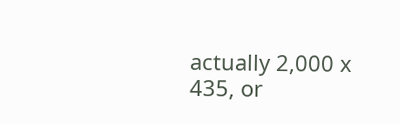actually 2,000 x 435, or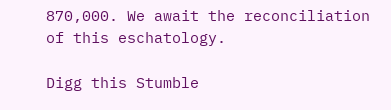870,000. We await the reconciliation of this eschatology.

Digg this Stumble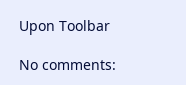Upon Toolbar

No comments: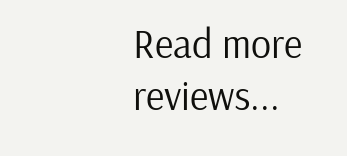Read more reviews...